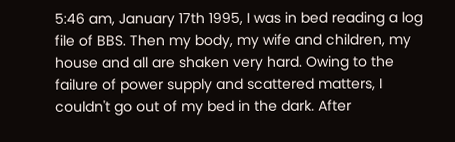5:46 am, January 17th 1995, I was in bed reading a log file of BBS. Then my body, my wife and children, my house and all are shaken very hard. Owing to the failure of power supply and scattered matters, I couldn't go out of my bed in the dark. After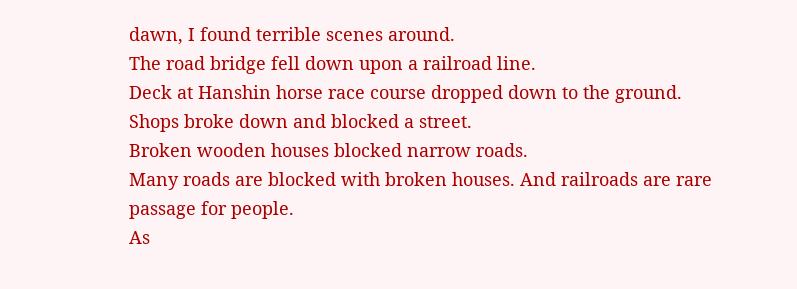dawn, I found terrible scenes around.
The road bridge fell down upon a railroad line.
Deck at Hanshin horse race course dropped down to the ground.
Shops broke down and blocked a street.
Broken wooden houses blocked narrow roads.
Many roads are blocked with broken houses. And railroads are rare passage for people.
As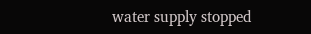water supply stopped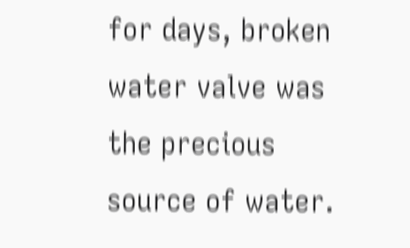for days, broken water valve was the precious source of water.